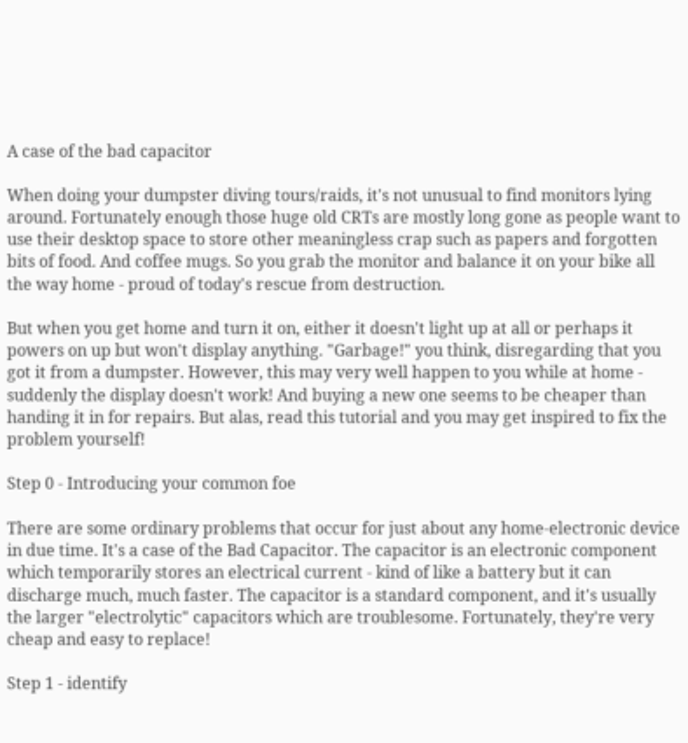A case of the bad capacitor

When doing your dumpster diving tours/raids, it's not unusual to find monitors lying around. Fortunately enough those huge old CRTs are mostly long gone as people want to use their desktop space to store other meaningless crap such as papers and forgotten bits of food. And coffee mugs. So you grab the monitor and balance it on your bike all the way home - proud of today's rescue from destruction.

But when you get home and turn it on, either it doesn't light up at all or perhaps it powers on up but won't display anything. "Garbage!" you think, disregarding that you got it from a dumpster. However, this may very well happen to you while at home - suddenly the display doesn't work! And buying a new one seems to be cheaper than handing it in for repairs. But alas, read this tutorial and you may get inspired to fix the problem yourself!

Step 0 - Introducing your common foe

There are some ordinary problems that occur for just about any home-electronic device in due time. It's a case of the Bad Capacitor. The capacitor is an electronic component which temporarily stores an electrical current - kind of like a battery but it can discharge much, much faster. The capacitor is a standard component, and it's usually the larger "electrolytic" capacitors which are troublesome. Fortunately, they're very cheap and easy to replace!

Step 1 - identify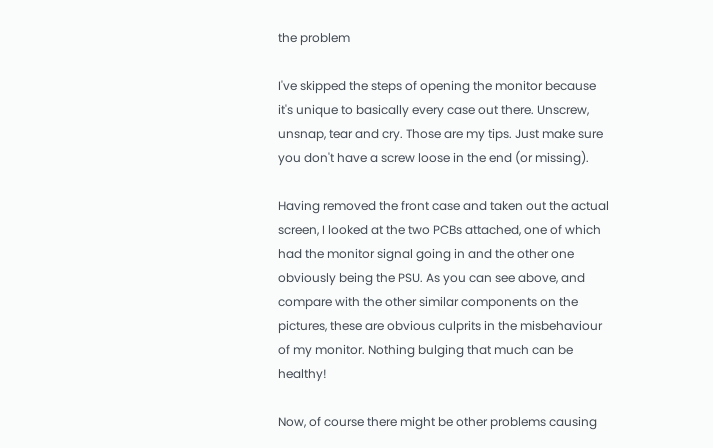the problem

I've skipped the steps of opening the monitor because it's unique to basically every case out there. Unscrew, unsnap, tear and cry. Those are my tips. Just make sure you don't have a screw loose in the end (or missing).

Having removed the front case and taken out the actual screen, I looked at the two PCBs attached, one of which had the monitor signal going in and the other one obviously being the PSU. As you can see above, and compare with the other similar components on the pictures, these are obvious culprits in the misbehaviour of my monitor. Nothing bulging that much can be healthy!

Now, of course there might be other problems causing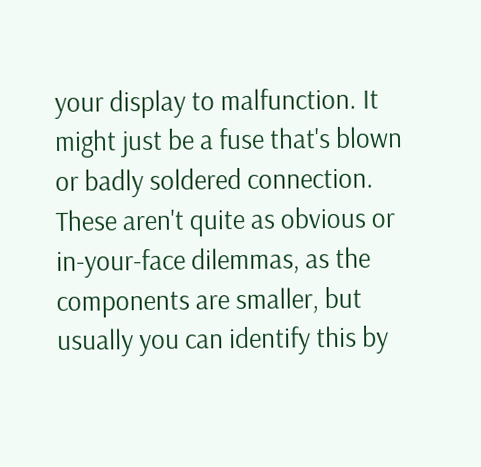your display to malfunction. It might just be a fuse that's blown or badly soldered connection. These aren't quite as obvious or in-your-face dilemmas, as the components are smaller, but usually you can identify this by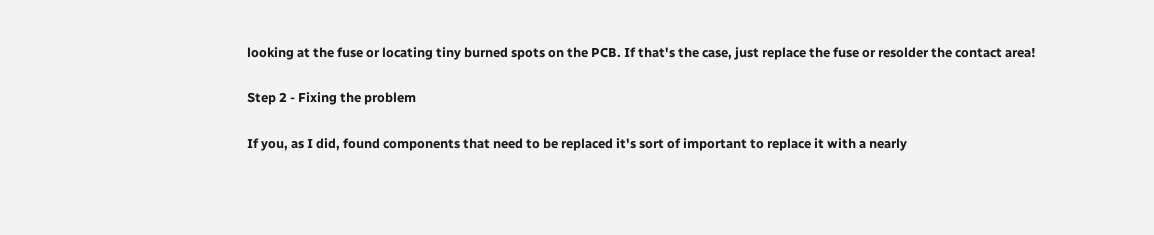looking at the fuse or locating tiny burned spots on the PCB. If that's the case, just replace the fuse or resolder the contact area!

Step 2 - Fixing the problem

If you, as I did, found components that need to be replaced it's sort of important to replace it with a nearly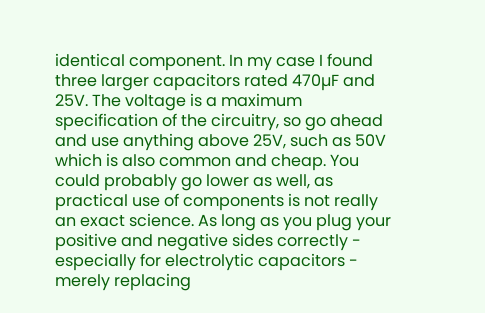identical component. In my case I found three larger capacitors rated 470µF and 25V. The voltage is a maximum specification of the circuitry, so go ahead and use anything above 25V, such as 50V which is also common and cheap. You could probably go lower as well, as practical use of components is not really an exact science. As long as you plug your positive and negative sides correctly - especially for electrolytic capacitors - merely replacing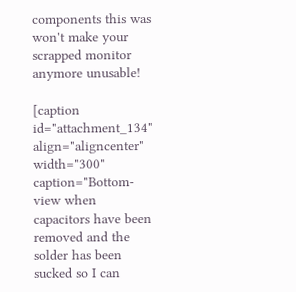components this was won't make your scrapped monitor anymore unusable!

[caption id="attachment_134" align="aligncenter" width="300" caption="Bottom-view when capacitors have been removed and the solder has been sucked so I can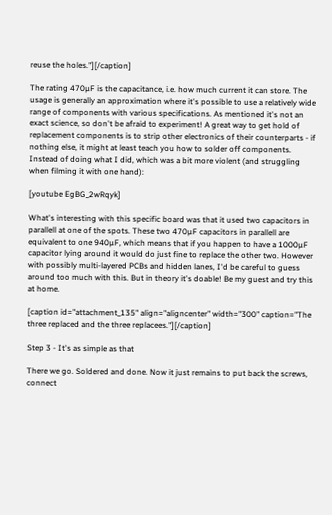reuse the holes."][/caption]

The rating 470µF is the capacitance, i.e. how much current it can store. The usage is generally an approximation where it's possible to use a relatively wide range of components with various specifications. As mentioned it's not an exact science, so don't be afraid to experiment! A great way to get hold of replacement components is to strip other electronics of their counterparts - if nothing else, it might at least teach you how to solder off components. Instead of doing what I did, which was a bit more violent (and struggling when filming it with one hand):

[youtube EgBG_2wRqyk]

What's interesting with this specific board was that it used two capacitors in parallell at one of the spots. These two 470µF capacitors in parallell are equivalent to one 940µF, which means that if you happen to have a 1000µF capacitor lying around it would do just fine to replace the other two. However with possibly multi-layered PCBs and hidden lanes, I'd be careful to guess around too much with this. But in theory it's doable! Be my guest and try this at home.

[caption id="attachment_135" align="aligncenter" width="300" caption="The three replaced and the three replacees."][/caption]

Step 3 - It's as simple as that

There we go. Soldered and done. Now it just remains to put back the screws, connect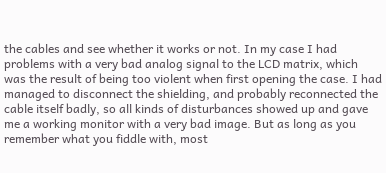the cables and see whether it works or not. In my case I had problems with a very bad analog signal to the LCD matrix, which was the result of being too violent when first opening the case. I had managed to disconnect the shielding, and probably reconnected the cable itself badly, so all kinds of disturbances showed up and gave me a working monitor with a very bad image. But as long as you remember what you fiddle with, most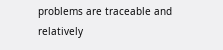problems are traceable and relatively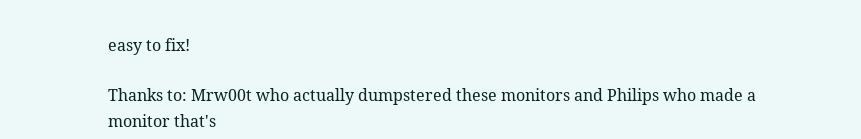easy to fix!

Thanks to: Mrw00t who actually dumpstered these monitors and Philips who made a monitor that's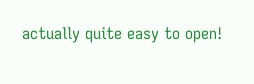actually quite easy to open!